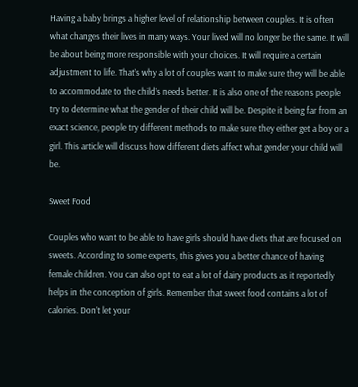Having a baby brings a higher level of relationship between couples. It is often what changes their lives in many ways. Your lived will no longer be the same. It will be about being more responsible with your choices. It will require a certain adjustment to life. That’s why a lot of couples want to make sure they will be able to accommodate to the child’s needs better. It is also one of the reasons people try to determine what the gender of their child will be. Despite it being far from an exact science, people try different methods to make sure they either get a boy or a girl. This article will discuss how different diets affect what gender your child will be.

Sweet Food

Couples who want to be able to have girls should have diets that are focused on sweets. According to some experts, this gives you a better chance of having female children. You can also opt to eat a lot of dairy products as it reportedly helps in the conception of girls. Remember that sweet food contains a lot of calories. Don’t let your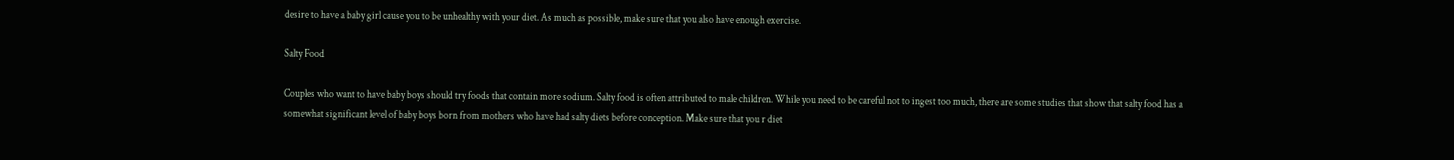desire to have a baby girl cause you to be unhealthy with your diet. As much as possible, make sure that you also have enough exercise.

Salty Food

Couples who want to have baby boys should try foods that contain more sodium. Salty food is often attributed to male children. While you need to be careful not to ingest too much, there are some studies that show that salty food has a somewhat significant level of baby boys born from mothers who have had salty diets before conception. Make sure that you r diet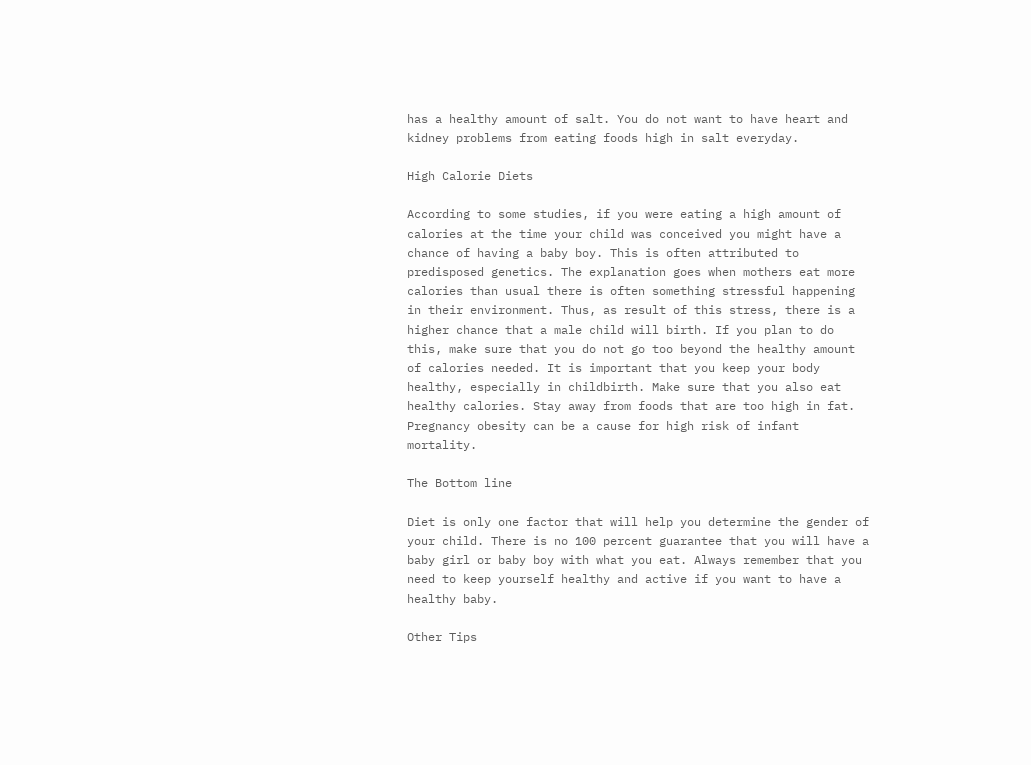has a healthy amount of salt. You do not want to have heart and kidney problems from eating foods high in salt everyday.

High Calorie Diets

According to some studies, if you were eating a high amount of calories at the time your child was conceived you might have a chance of having a baby boy. This is often attributed to predisposed genetics. The explanation goes when mothers eat more calories than usual there is often something stressful happening in their environment. Thus, as result of this stress, there is a higher chance that a male child will birth. If you plan to do this, make sure that you do not go too beyond the healthy amount of calories needed. It is important that you keep your body healthy, especially in childbirth. Make sure that you also eat healthy calories. Stay away from foods that are too high in fat. Pregnancy obesity can be a cause for high risk of infant mortality.

The Bottom line

Diet is only one factor that will help you determine the gender of your child. There is no 100 percent guarantee that you will have a baby girl or baby boy with what you eat. Always remember that you need to keep yourself healthy and active if you want to have a healthy baby.

Other Tips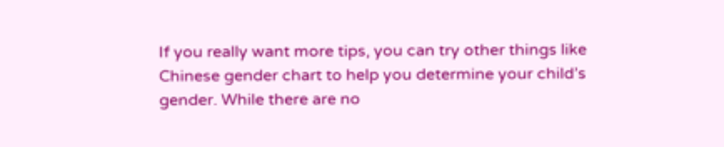If you really want more tips, you can try other things like Chinese gender chart to help you determine your child’s gender. While there are no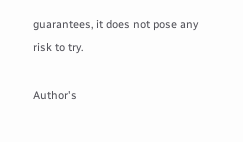guarantees, it does not pose any risk to try.

Author's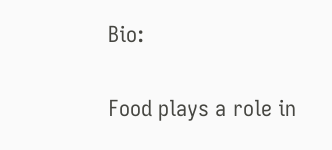Bio:

Food plays a role in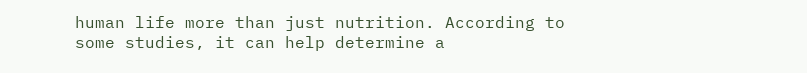human life more than just nutrition. According to some studies, it can help determine a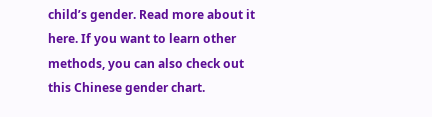child’s gender. Read more about it here. If you want to learn other methods, you can also check out this Chinese gender chart.